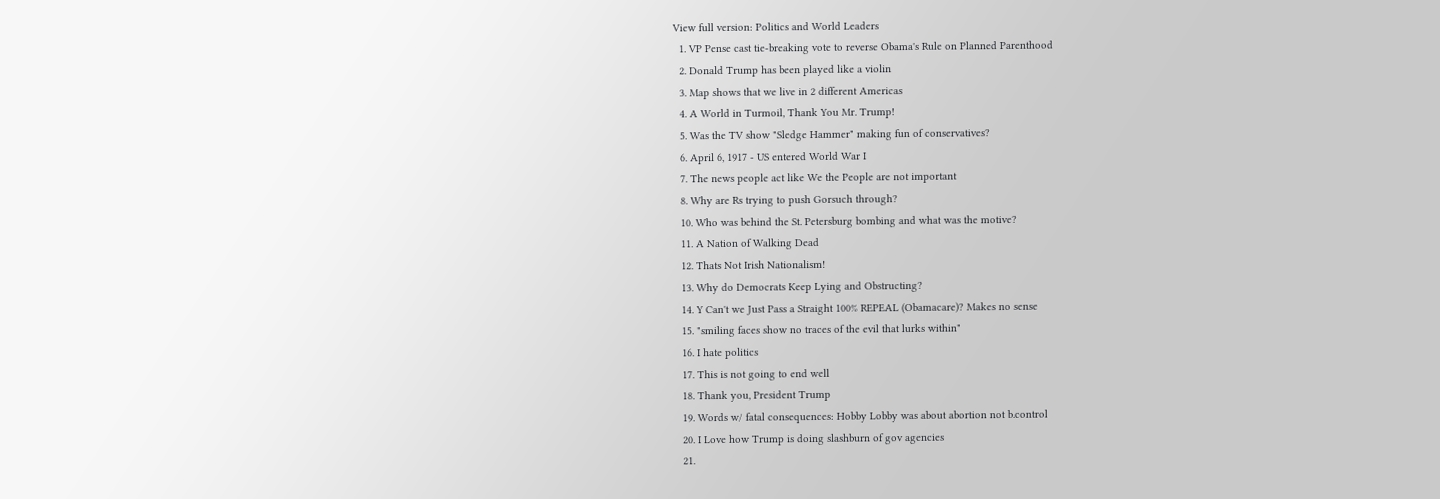View full version: Politics and World Leaders
  1. VP Pense cast tie-breaking vote to reverse Obama's Rule on Planned Parenthood
  2. Donald Trump has been played like a violin
  3. Map shows that we live in 2 different Americas
  4. A World in Turmoil, Thank You Mr. Trump!
  5. Was the TV show "Sledge Hammer" making fun of conservatives?
  6. April 6, 1917 - US entered World War I
  7. The news people act like We the People are not important
  8. Why are Rs trying to push Gorsuch through?
  10. Who was behind the St. Petersburg bombing and what was the motive?
  11. A Nation of Walking Dead
  12. Thats Not Irish Nationalism!
  13. Why do Democrats Keep Lying and Obstructing?
  14. Y Can't we Just Pass a Straight 100% REPEAL (Obamacare)? Makes no sense
  15. "smiling faces show no traces of the evil that lurks within"
  16. I hate politics
  17. This is not going to end well
  18. Thank you, President Trump
  19. Words w/ fatal consequences: Hobby Lobby was about abortion not b.control
  20. I Love how Trump is doing slashburn of gov agencies
  21.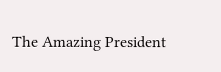The Amazing President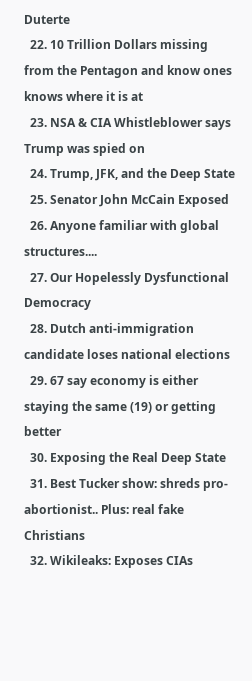Duterte
  22. 10 Trillion Dollars missing from the Pentagon and know ones knows where it is at
  23. NSA & CIA Whistleblower says Trump was spied on
  24. Trump, JFK, and the Deep State
  25. Senator John McCain Exposed
  26. Anyone familiar with global structures....
  27. Our Hopelessly Dysfunctional Democracy
  28. Dutch anti-immigration candidate loses national elections
  29. 67 say economy is either staying the same (19) or getting better
  30. Exposing the Real Deep State
  31. Best Tucker show: shreds pro-abortionist.. Plus: real fake Christians
  32. Wikileaks: Exposes CIAs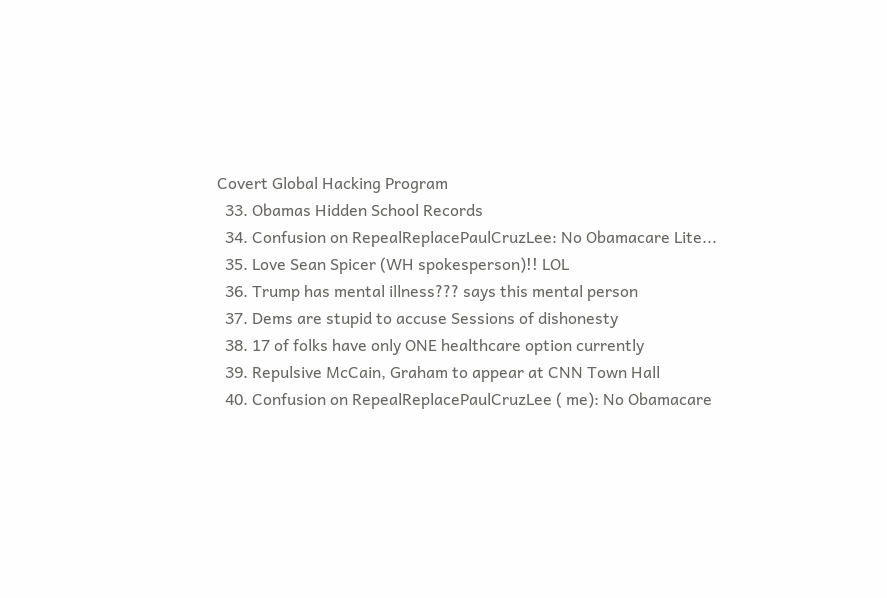Covert Global Hacking Program
  33. Obamas Hidden School Records
  34. Confusion on RepealReplacePaulCruzLee: No Obamacare Lite...
  35. Love Sean Spicer (WH spokesperson)!! LOL
  36. Trump has mental illness??? says this mental person
  37. Dems are stupid to accuse Sessions of dishonesty
  38. 17 of folks have only ONE healthcare option currently
  39. Repulsive McCain, Graham to appear at CNN Town Hall
  40. Confusion on RepealReplacePaulCruzLee ( me): No Obamacare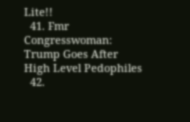Lite!!
  41. Fmr Congresswoman: Trump Goes After High Level Pedophiles
  42.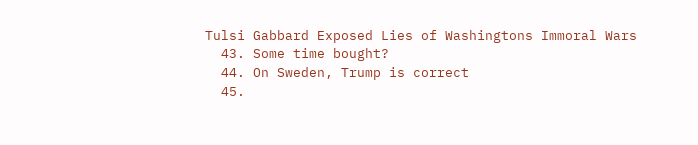Tulsi Gabbard Exposed Lies of Washingtons Immoral Wars
  43. Some time bought?
  44. On Sweden, Trump is correct
  45.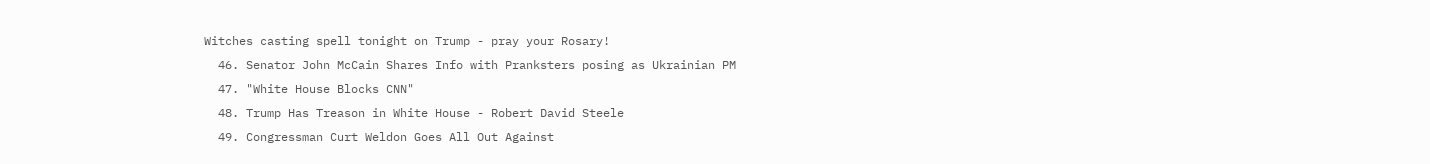Witches casting spell tonight on Trump - pray your Rosary!
  46. Senator John McCain Shares Info with Pranksters posing as Ukrainian PM
  47. "White House Blocks CNN"
  48. Trump Has Treason in White House - Robert David Steele
  49. Congressman Curt Weldon Goes All Out Against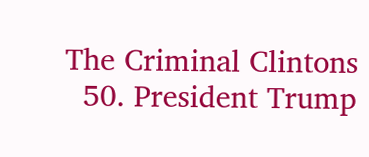The Criminal Clintons
  50. President Trump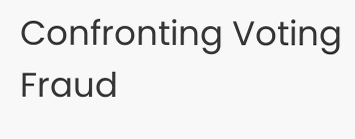Confronting Voting Fraud